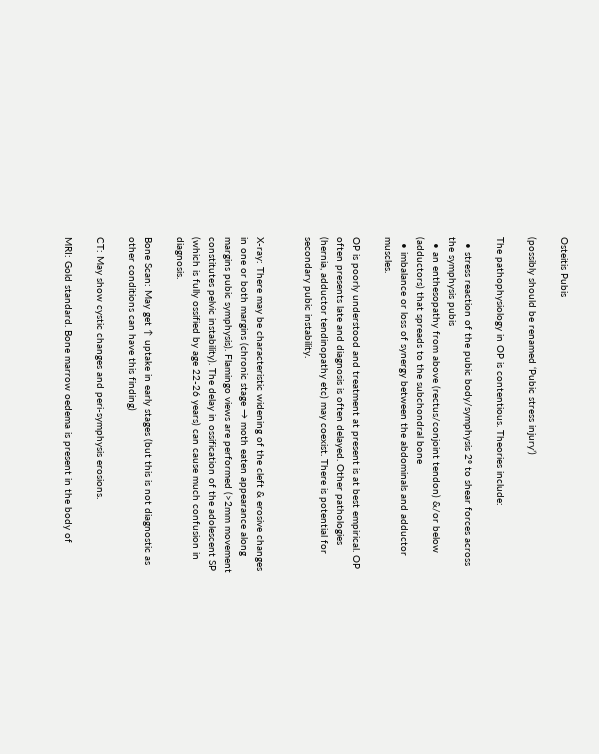Osteitis Pubis

(possibly should be renamed ‘Pubic stress injury’)

The pathophysiology in OP is contentious. Theories include:

  • stress reaction of the pubic body/symphysis 2º to shear forces across the symphysis pubis
  • an enthesopathy from above (rectus/conjoint tendon) &/or below (adductors) that spreads to the subchondral bone
  • imbalance or loss of synergy between the abdominals and adductor muscles.

OP is poorly understood and treatment at present is at best empirical. OP often presents late and diagnosis is often delayed. Other pathologies (hernia, adductor tendinopathy etc) may coexist. There is potential for secondary pubic instability.


X-ray: There may be characteristic widening of the cleft & erosive changes in one or both margins (chronic stage → moth eaten appearance along margins pubic symphysis). Flamingo views are performed (>2mm movement constitutes pelvic instability). The delay in ossification of the adolescent SP (which is fully ossified by age 22-26 years) can cause much confusion in diagnosis.

Bone Scan: May get ↑ uptake in early stages (but this is not diagnostic as other conditions can have this finding)

CT: May show cystic changes and peri-symphysis erosions.

MRI: Gold standard. Bone marrow oedema is present in the body of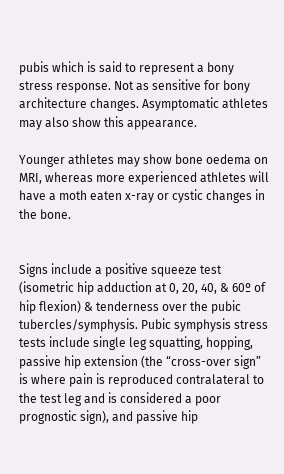pubis which is said to represent a bony stress response. Not as sensitive for bony architecture changes. Asymptomatic athletes may also show this appearance.

Younger athletes may show bone oedema on MRI, whereas more experienced athletes will have a moth eaten x-ray or cystic changes in the bone.


Signs include a positive squeeze test (isometric hip adduction at 0, 20, 40, & 60º of hip flexion) & tenderness over the pubic tubercles/symphysis. Pubic symphysis stress tests include single leg squatting, hopping, passive hip extension (the “cross-over sign” is where pain is reproduced contralateral to the test leg and is considered a poor prognostic sign), and passive hip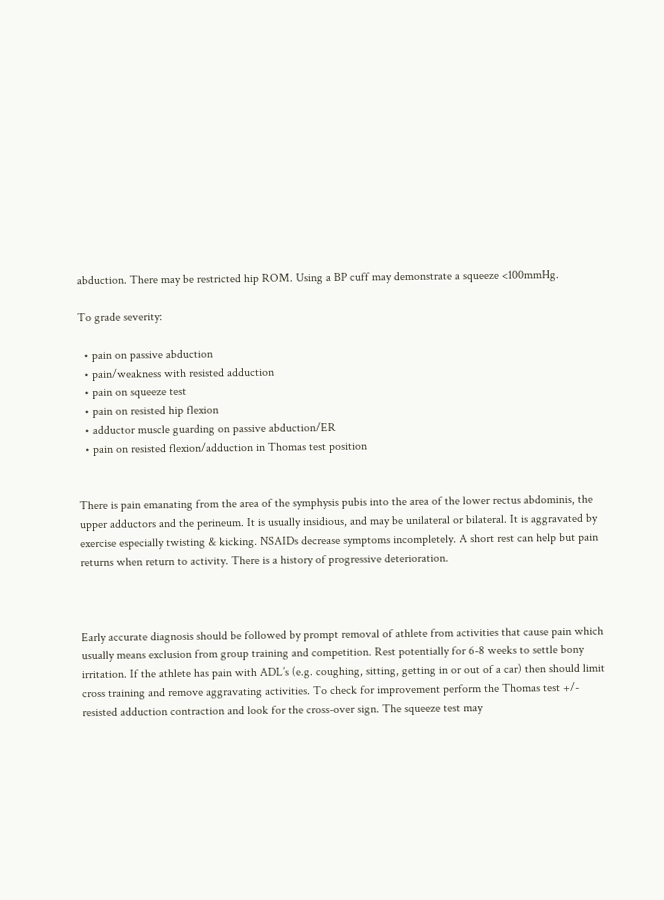abduction. There may be restricted hip ROM. Using a BP cuff may demonstrate a squeeze <100mmHg.

To grade severity:

  • pain on passive abduction
  • pain/weakness with resisted adduction
  • pain on squeeze test
  • pain on resisted hip flexion
  • adductor muscle guarding on passive abduction/ER
  • pain on resisted flexion/adduction in Thomas test position


There is pain emanating from the area of the symphysis pubis into the area of the lower rectus abdominis, the upper adductors and the perineum. It is usually insidious, and may be unilateral or bilateral. It is aggravated by exercise especially twisting & kicking. NSAIDs decrease symptoms incompletely. A short rest can help but pain returns when return to activity. There is a history of progressive deterioration.



Early accurate diagnosis should be followed by prompt removal of athlete from activities that cause pain which usually means exclusion from group training and competition. Rest potentially for 6-8 weeks to settle bony irritation. If the athlete has pain with ADL’s (e.g. coughing, sitting, getting in or out of a car) then should limit cross training and remove aggravating activities. To check for improvement perform the Thomas test +/- resisted adduction contraction and look for the cross-over sign. The squeeze test may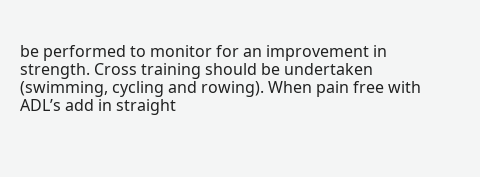be performed to monitor for an improvement in strength. Cross training should be undertaken (swimming, cycling and rowing). When pain free with ADL’s add in straight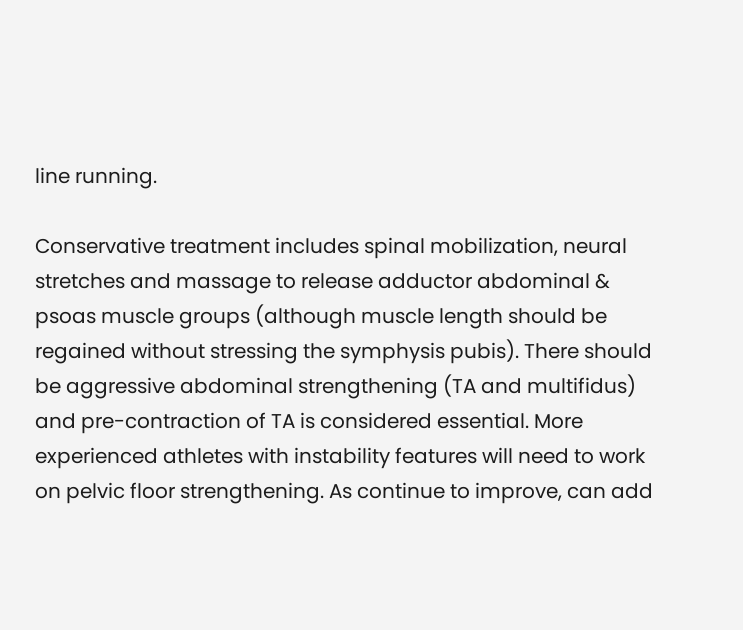line running.

Conservative treatment includes spinal mobilization, neural stretches and massage to release adductor abdominal & psoas muscle groups (although muscle length should be regained without stressing the symphysis pubis). There should be aggressive abdominal strengthening (TA and multifidus) and pre-contraction of TA is considered essential. More experienced athletes with instability features will need to work on pelvic floor strengthening. As continue to improve, can add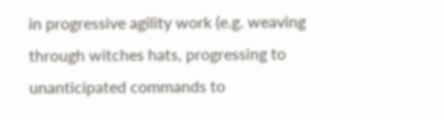in progressive agility work (e.g. weaving through witches hats, progressing to unanticipated commands to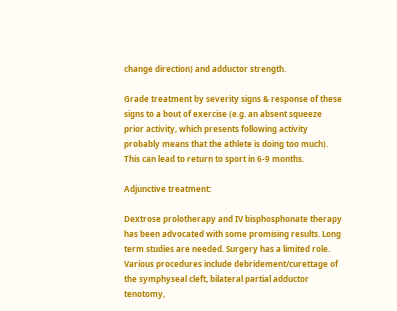change direction) and adductor strength.

Grade treatment by severity signs & response of these signs to a bout of exercise (e.g. an absent squeeze prior activity, which presents following activity probably means that the athlete is doing too much). This can lead to return to sport in 6-9 months.

Adjunctive treatment:

Dextrose prolotherapy and IV bisphosphonate therapy has been advocated with some promising results. Long term studies are needed. Surgery has a limited role. Various procedures include debridement/curettage of the symphyseal cleft, bilateral partial adductor tenotomy,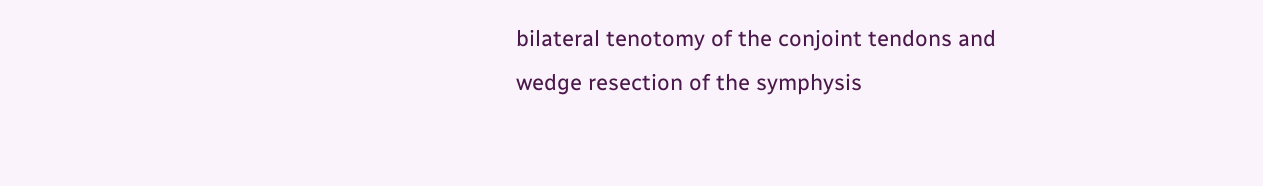bilateral tenotomy of the conjoint tendons and wedge resection of the symphysis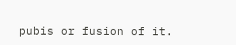pubis or fusion of it.